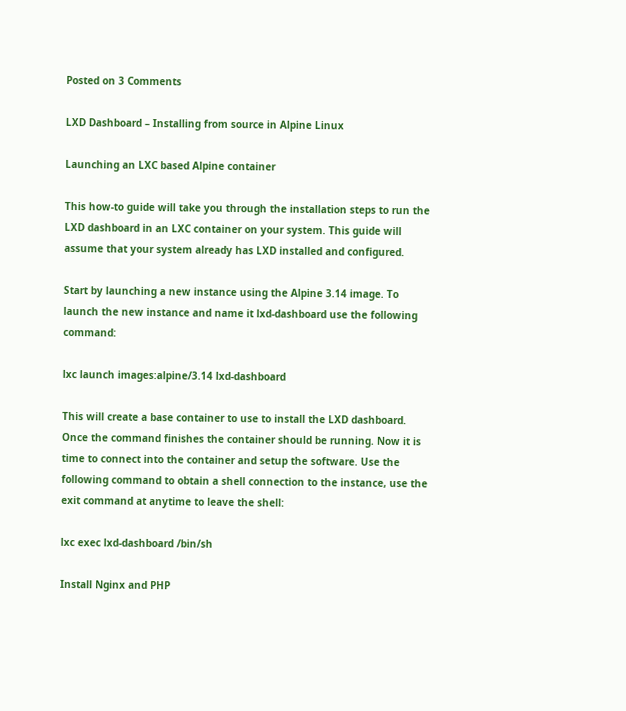Posted on 3 Comments

LXD Dashboard – Installing from source in Alpine Linux

Launching an LXC based Alpine container

This how-to guide will take you through the installation steps to run the LXD dashboard in an LXC container on your system. This guide will assume that your system already has LXD installed and configured.

Start by launching a new instance using the Alpine 3.14 image. To launch the new instance and name it lxd-dashboard use the following command:

lxc launch images:alpine/3.14 lxd-dashboard

This will create a base container to use to install the LXD dashboard. Once the command finishes the container should be running. Now it is time to connect into the container and setup the software. Use the following command to obtain a shell connection to the instance, use the exit command at anytime to leave the shell:

lxc exec lxd-dashboard /bin/sh

Install Nginx and PHP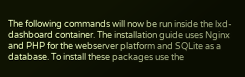The following commands will now be run inside the lxd-dashboard container. The installation guide uses Nginx and PHP for the webserver platform and SQLite as a database. To install these packages use the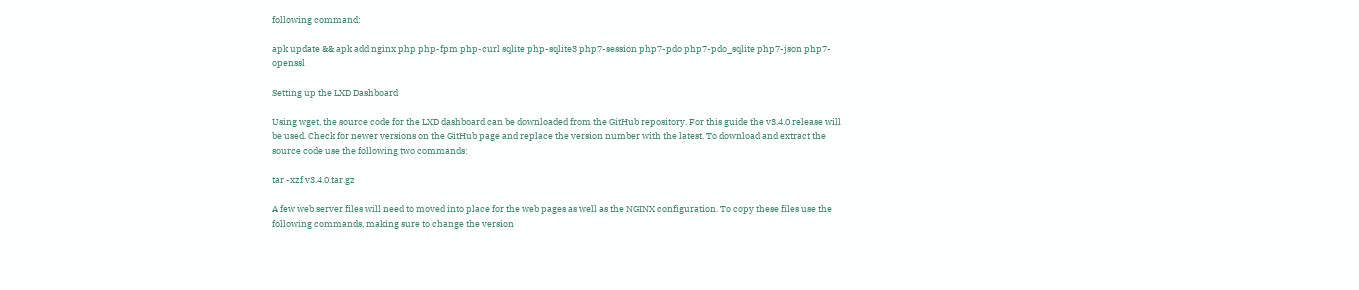following command:

apk update && apk add nginx php php-fpm php-curl sqlite php-sqlite3 php7-session php7-pdo php7-pdo_sqlite php7-json php7-openssl

Setting up the LXD Dashboard

Using wget, the source code for the LXD dashboard can be downloaded from the GitHub repository. For this guide the v3.4.0 release will be used. Check for newer versions on the GitHub page and replace the version number with the latest. To download and extract the source code use the following two commands:

tar -xzf v3.4.0.tar.gz

A few web server files will need to moved into place for the web pages as well as the NGINX configuration. To copy these files use the following commands, making sure to change the version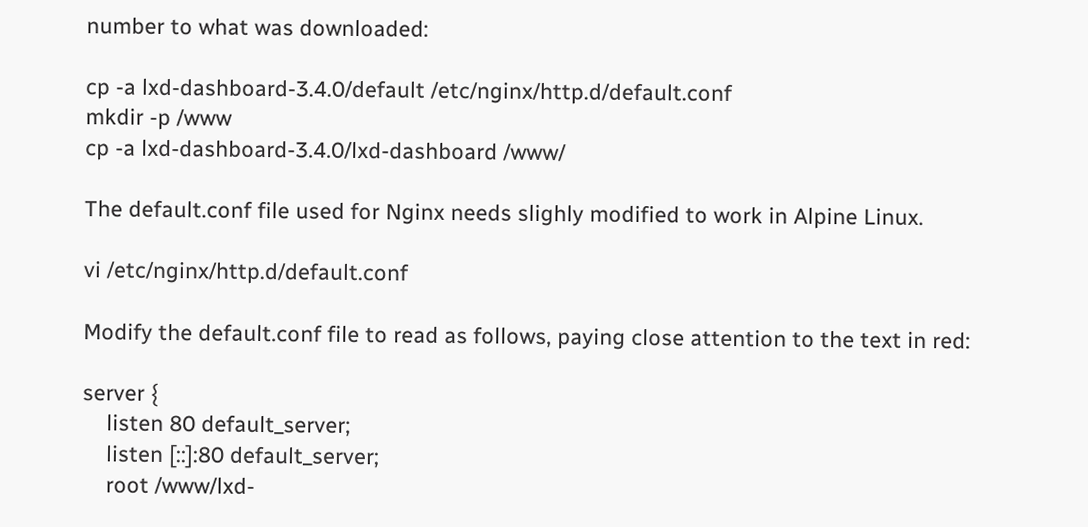number to what was downloaded:

cp -a lxd-dashboard-3.4.0/default /etc/nginx/http.d/default.conf
mkdir -p /www
cp -a lxd-dashboard-3.4.0/lxd-dashboard /www/

The default.conf file used for Nginx needs slighly modified to work in Alpine Linux.

vi /etc/nginx/http.d/default.conf

Modify the default.conf file to read as follows, paying close attention to the text in red:

server {
    listen 80 default_server;
    listen [::]:80 default_server;
    root /www/lxd-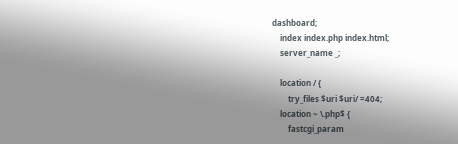dashboard;
    index index.php index.html;
    server_name _;

    location / {
        try_files $uri $uri/ =404;
    location ~ \.php$ {
        fastcgi_param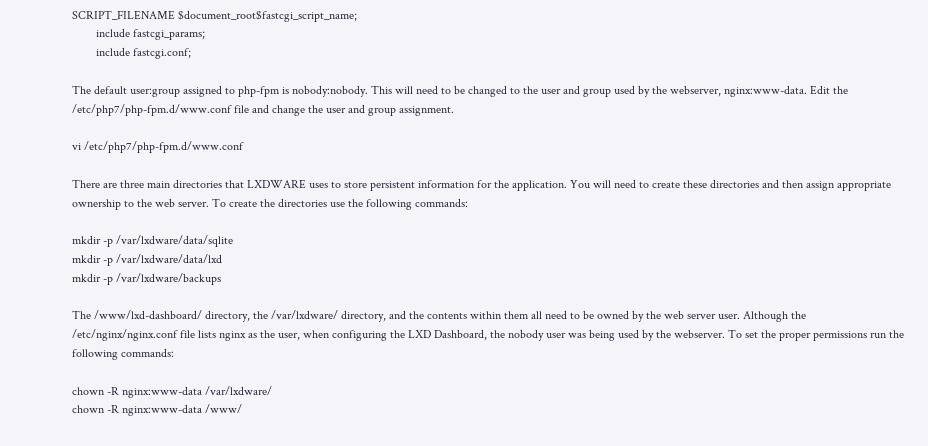SCRIPT_FILENAME $document_root$fastcgi_script_name;
        include fastcgi_params;
        include fastcgi.conf;

The default user:group assigned to php-fpm is nobody:nobody. This will need to be changed to the user and group used by the webserver, nginx:www-data. Edit the /etc/php7/php-fpm.d/www.conf file and change the user and group assignment.

vi /etc/php7/php-fpm.d/www.conf

There are three main directories that LXDWARE uses to store persistent information for the application. You will need to create these directories and then assign appropriate ownership to the web server. To create the directories use the following commands:

mkdir -p /var/lxdware/data/sqlite
mkdir -p /var/lxdware/data/lxd
mkdir -p /var/lxdware/backups

The /www/lxd-dashboard/ directory, the /var/lxdware/ directory, and the contents within them all need to be owned by the web server user. Although the /etc/nginx/nginx.conf file lists nginx as the user, when configuring the LXD Dashboard, the nobody user was being used by the webserver. To set the proper permissions run the following commands:

chown -R nginx:www-data /var/lxdware/
chown -R nginx:www-data /www/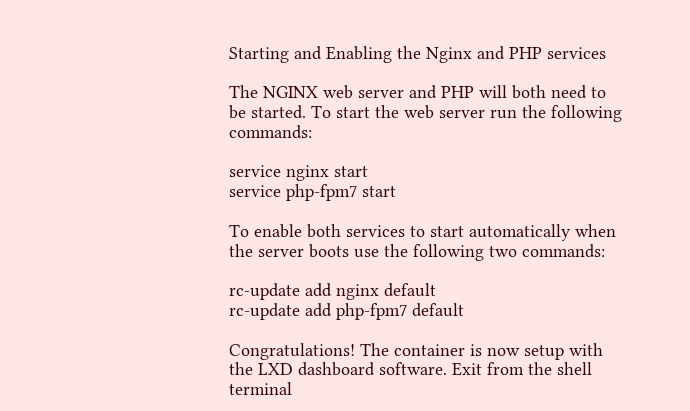Starting and Enabling the Nginx and PHP services

The NGINX web server and PHP will both need to be started. To start the web server run the following commands:

service nginx start
service php-fpm7 start

To enable both services to start automatically when the server boots use the following two commands:

rc-update add nginx default
rc-update add php-fpm7 default

Congratulations! The container is now setup with the LXD dashboard software. Exit from the shell terminal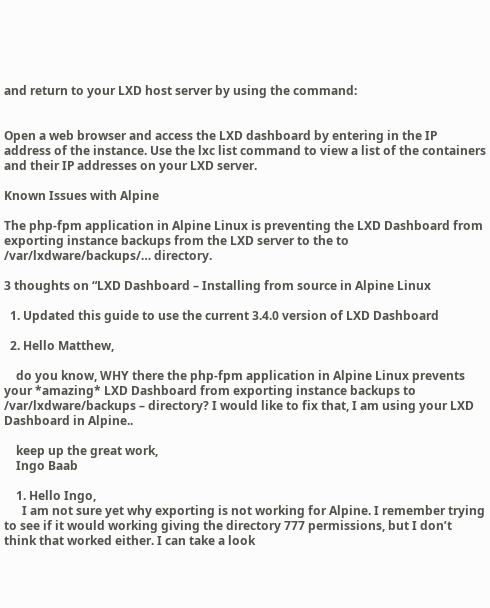and return to your LXD host server by using the command:


Open a web browser and access the LXD dashboard by entering in the IP address of the instance. Use the lxc list command to view a list of the containers and their IP addresses on your LXD server.

Known Issues with Alpine

The php-fpm application in Alpine Linux is preventing the LXD Dashboard from exporting instance backups from the LXD server to the to /var/lxdware/backups/… directory.

3 thoughts on “LXD Dashboard – Installing from source in Alpine Linux

  1. Updated this guide to use the current 3.4.0 version of LXD Dashboard

  2. Hello Matthew,

    do you know, WHY there the php-fpm application in Alpine Linux prevents your *amazing* LXD Dashboard from exporting instance backups to /var/lxdware/backups – directory? I would like to fix that, I am using your LXD Dashboard in Alpine..

    keep up the great work,
    Ingo Baab

    1. Hello Ingo,
      I am not sure yet why exporting is not working for Alpine. I remember trying to see if it would working giving the directory 777 permissions, but I don’t think that worked either. I can take a look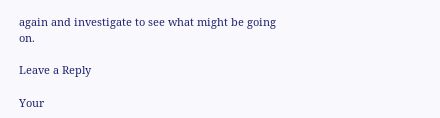again and investigate to see what might be going on.

Leave a Reply

Your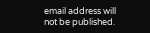email address will not be published.